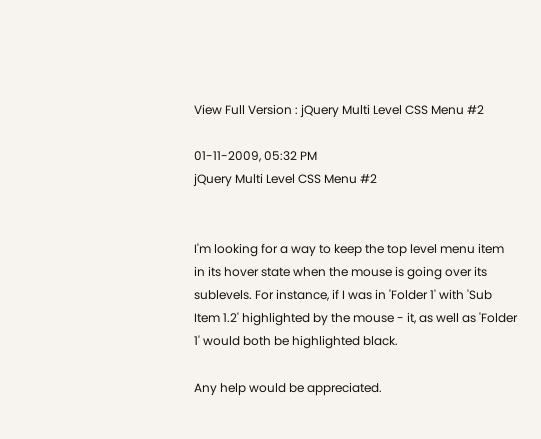View Full Version : jQuery Multi Level CSS Menu #2

01-11-2009, 05:32 PM
jQuery Multi Level CSS Menu #2


I'm looking for a way to keep the top level menu item in its hover state when the mouse is going over its sublevels. For instance, if I was in 'Folder 1' with 'Sub Item 1.2' highlighted by the mouse - it, as well as 'Folder 1' would both be highlighted black.

Any help would be appreciated.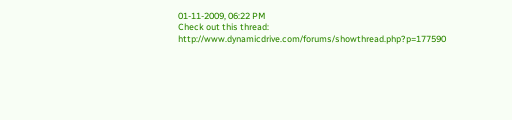01-11-2009, 06:22 PM
Check out this thread: http://www.dynamicdrive.com/forums/showthread.php?p=177590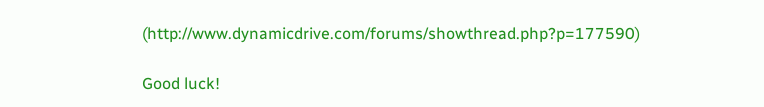(http://www.dynamicdrive.com/forums/showthread.php?p=177590)

Good luck!